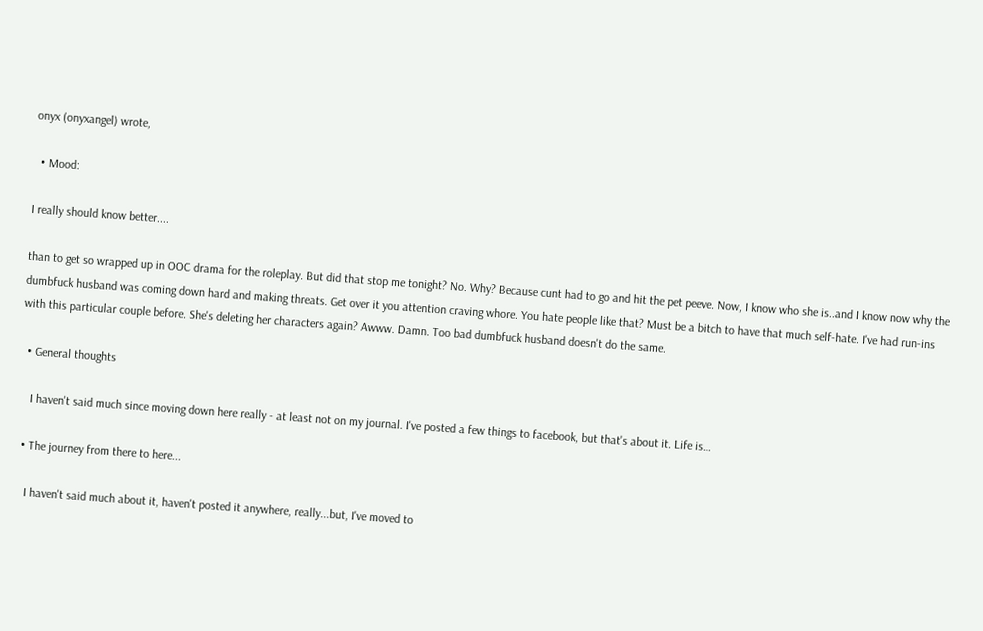onyx (onyxangel) wrote,

  • Mood:

I really should know better....

than to get so wrapped up in OOC drama for the roleplay. But did that stop me tonight? No. Why? Because cunt had to go and hit the pet peeve. Now, I know who she is..and I know now why the dumbfuck husband was coming down hard and making threats. Get over it you attention craving whore. You hate people like that? Must be a bitch to have that much self-hate. I've had run-ins with this particular couple before. She's deleting her characters again? Awww. Damn. Too bad dumbfuck husband doesn't do the same.

  • General thoughts

    I haven't said much since moving down here really - at least not on my journal. I've posted a few things to facebook, but that's about it. Life is…

  • The journey from there to here...

    I haven't said much about it, haven't posted it anywhere, really...but, I've moved to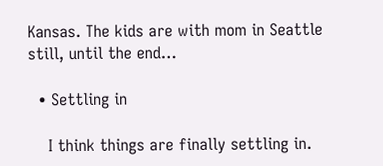Kansas. The kids are with mom in Seattle still, until the end…

  • Settling in

    I think things are finally settling in.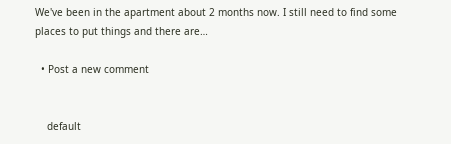We've been in the apartment about 2 months now. I still need to find some places to put things and there are…

  • Post a new comment


    default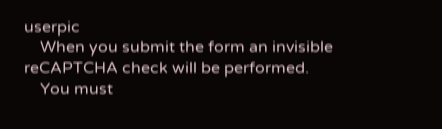userpic
    When you submit the form an invisible reCAPTCHA check will be performed.
    You must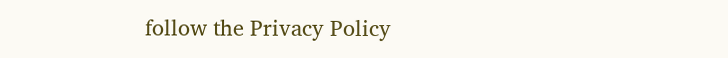follow the Privacy Policy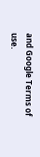and Google Terms of use.